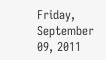Friday, September 09, 2011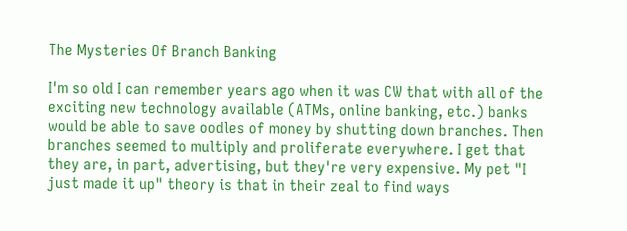The Mysteries Of Branch Banking

I'm so old I can remember years ago when it was CW that with all of the exciting new technology available (ATMs, online banking, etc.) banks would be able to save oodles of money by shutting down branches. Then branches seemed to multiply and proliferate everywhere. I get that they are, in part, advertising, but they're very expensive. My pet "I just made it up" theory is that in their zeal to find ways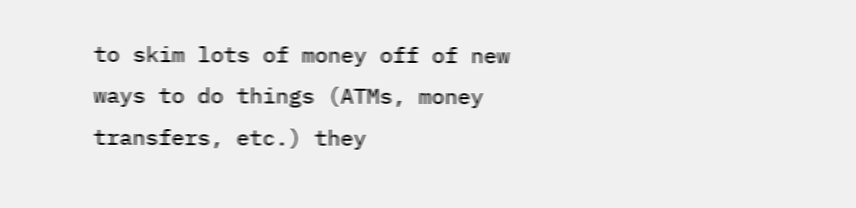to skim lots of money off of new ways to do things (ATMs, money transfers, etc.) they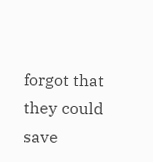forgot that they could save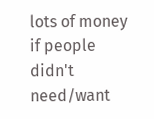lots of money if people didn't need/want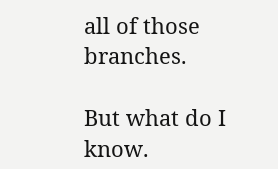all of those branches.

But what do I know.